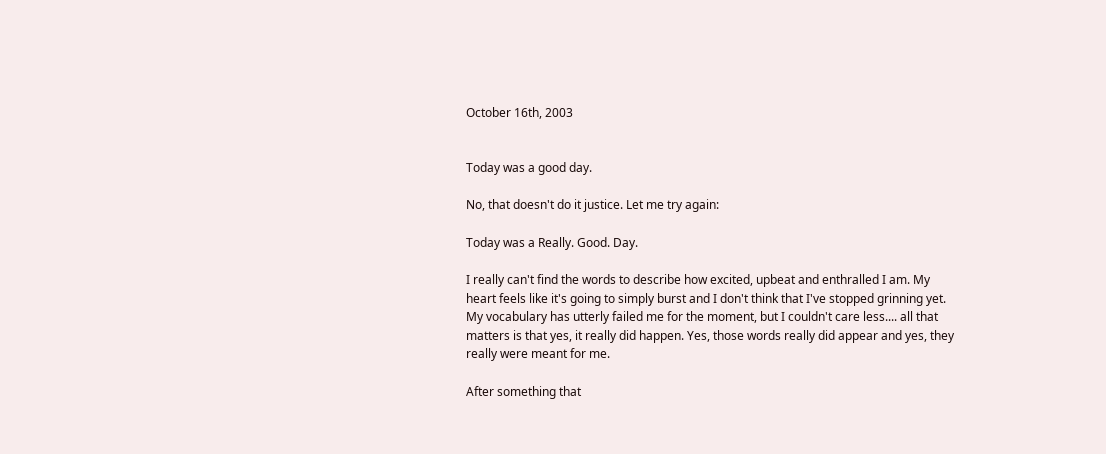October 16th, 2003


Today was a good day.

No, that doesn't do it justice. Let me try again:

Today was a Really. Good. Day.

I really can't find the words to describe how excited, upbeat and enthralled I am. My heart feels like it's going to simply burst and I don't think that I've stopped grinning yet. My vocabulary has utterly failed me for the moment, but I couldn't care less.... all that matters is that yes, it really did happen. Yes, those words really did appear and yes, they really were meant for me.

After something that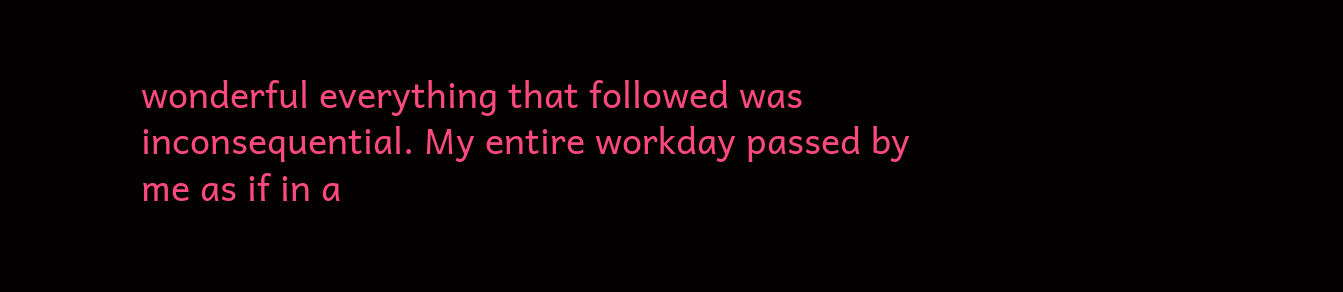wonderful everything that followed was inconsequential. My entire workday passed by me as if in a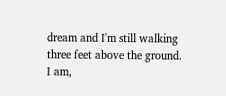dream and I'm still walking three feet above the ground. I am,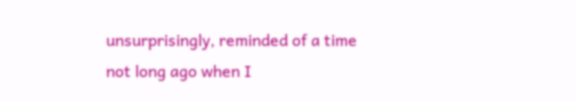unsurprisingly, reminded of a time not long ago when I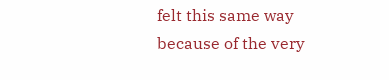felt this same way because of the very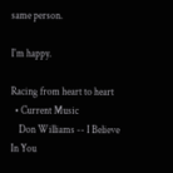same person.

I'm happy.

Racing from heart to heart
  • Current Music
    Don Williams -- I Believe In You